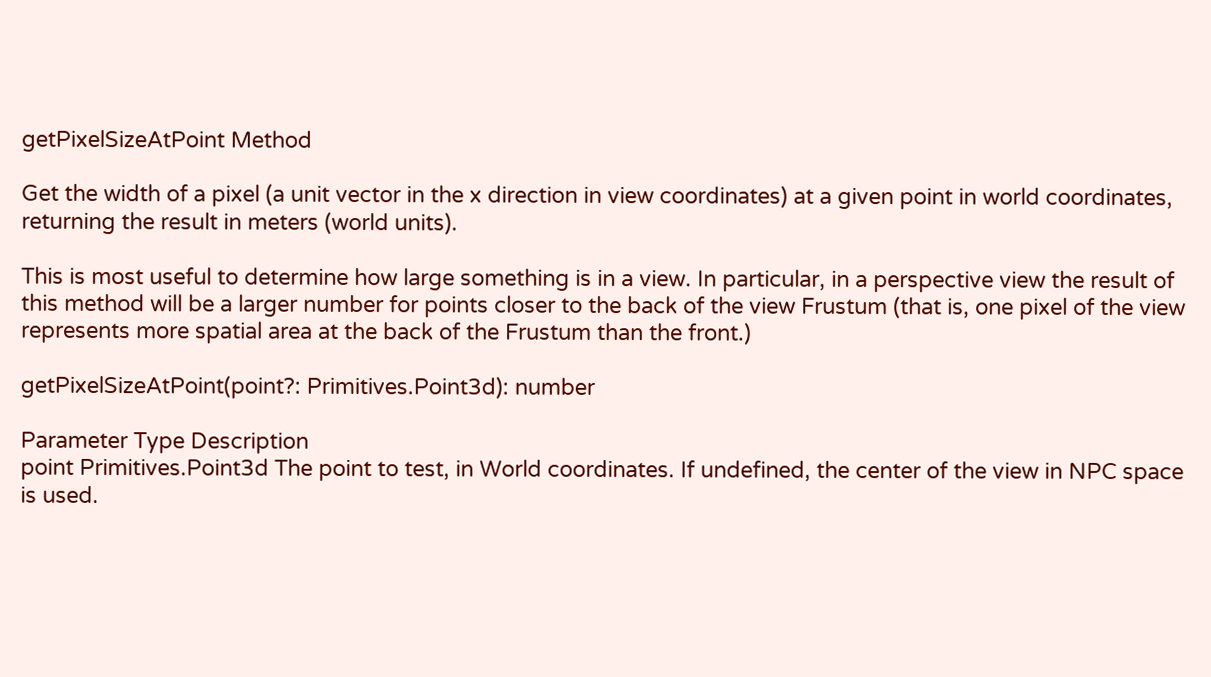getPixelSizeAtPoint Method

Get the width of a pixel (a unit vector in the x direction in view coordinates) at a given point in world coordinates, returning the result in meters (world units).

This is most useful to determine how large something is in a view. In particular, in a perspective view the result of this method will be a larger number for points closer to the back of the view Frustum (that is, one pixel of the view represents more spatial area at the back of the Frustum than the front.)

getPixelSizeAtPoint(point?: Primitives.Point3d): number

Parameter Type Description
point Primitives.Point3d The point to test, in World coordinates. If undefined, the center of the view in NPC space is used.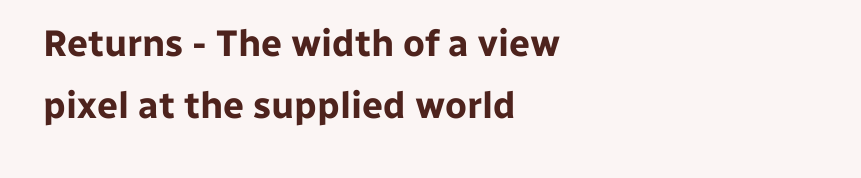Returns - The width of a view pixel at the supplied world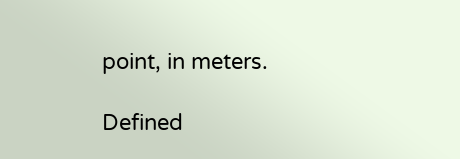point, in meters.

Defined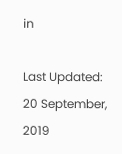in

Last Updated: 20 September, 2019